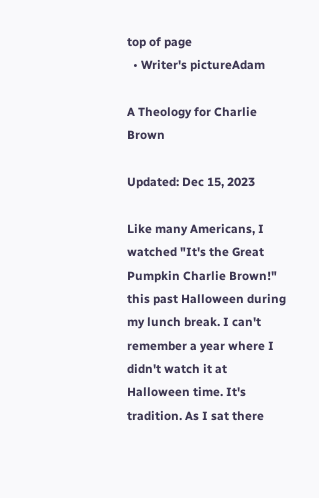top of page
  • Writer's pictureAdam

A Theology for Charlie Brown

Updated: Dec 15, 2023

Like many Americans, I watched "It's the Great Pumpkin Charlie Brown!" this past Halloween during my lunch break. I can't remember a year where I didn't watch it at Halloween time. It's tradition. As I sat there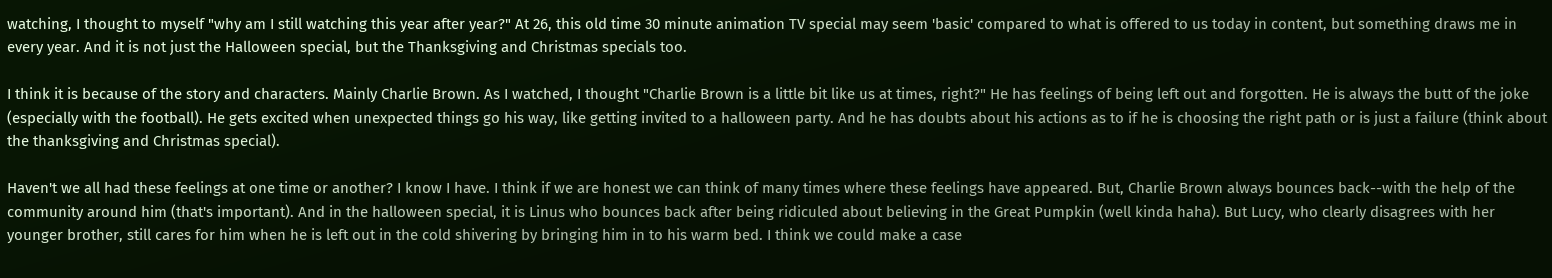watching, I thought to myself "why am I still watching this year after year?" At 26, this old time 30 minute animation TV special may seem 'basic' compared to what is offered to us today in content, but something draws me in every year. And it is not just the Halloween special, but the Thanksgiving and Christmas specials too.

I think it is because of the story and characters. Mainly Charlie Brown. As I watched, I thought "Charlie Brown is a little bit like us at times, right?" He has feelings of being left out and forgotten. He is always the butt of the joke (especially with the football). He gets excited when unexpected things go his way, like getting invited to a halloween party. And he has doubts about his actions as to if he is choosing the right path or is just a failure (think about the thanksgiving and Christmas special).

Haven't we all had these feelings at one time or another? I know I have. I think if we are honest we can think of many times where these feelings have appeared. But, Charlie Brown always bounces back--with the help of the community around him (that's important). And in the halloween special, it is Linus who bounces back after being ridiculed about believing in the Great Pumpkin (well kinda haha). But Lucy, who clearly disagrees with her younger brother, still cares for him when he is left out in the cold shivering by bringing him in to his warm bed. I think we could make a case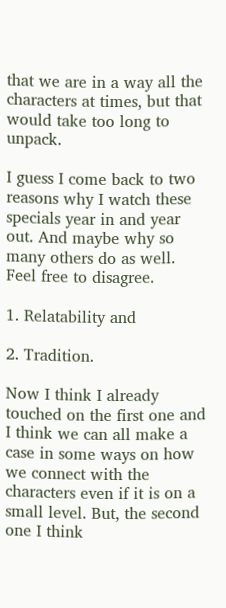that we are in a way all the characters at times, but that would take too long to unpack.

I guess I come back to two reasons why I watch these specials year in and year out. And maybe why so many others do as well. Feel free to disagree.

1. Relatability and

2. Tradition.

Now I think I already touched on the first one and I think we can all make a case in some ways on how we connect with the characters even if it is on a small level. But, the second one I think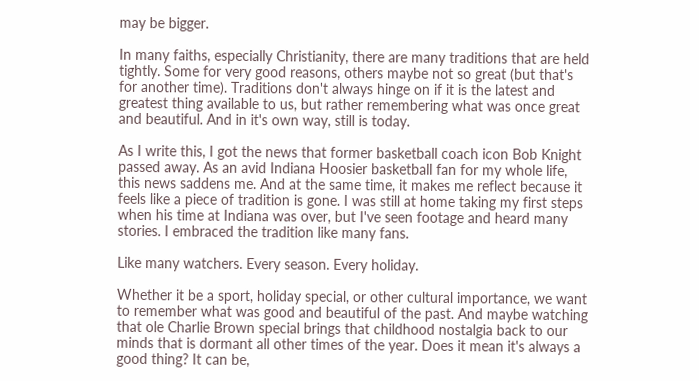may be bigger.

In many faiths, especially Christianity, there are many traditions that are held tightly. Some for very good reasons, others maybe not so great (but that's for another time). Traditions don't always hinge on if it is the latest and greatest thing available to us, but rather remembering what was once great and beautiful. And in it's own way, still is today.

As I write this, I got the news that former basketball coach icon Bob Knight passed away. As an avid Indiana Hoosier basketball fan for my whole life, this news saddens me. And at the same time, it makes me reflect because it feels like a piece of tradition is gone. I was still at home taking my first steps when his time at Indiana was over, but I've seen footage and heard many stories. I embraced the tradition like many fans.

Like many watchers. Every season. Every holiday.

Whether it be a sport, holiday special, or other cultural importance, we want to remember what was good and beautiful of the past. And maybe watching that ole Charlie Brown special brings that childhood nostalgia back to our minds that is dormant all other times of the year. Does it mean it's always a good thing? It can be,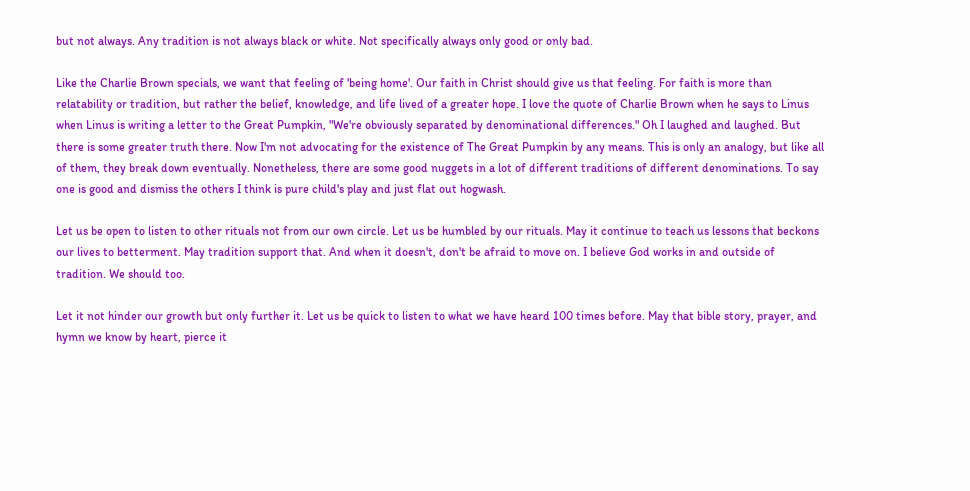but not always. Any tradition is not always black or white. Not specifically always only good or only bad.

Like the Charlie Brown specials, we want that feeling of 'being home'. Our faith in Christ should give us that feeling. For faith is more than relatability or tradition, but rather the belief, knowledge, and life lived of a greater hope. I love the quote of Charlie Brown when he says to Linus when Linus is writing a letter to the Great Pumpkin, "We're obviously separated by denominational differences." Oh I laughed and laughed. But there is some greater truth there. Now I'm not advocating for the existence of The Great Pumpkin by any means. This is only an analogy, but like all of them, they break down eventually. Nonetheless, there are some good nuggets in a lot of different traditions of different denominations. To say one is good and dismiss the others I think is pure child's play and just flat out hogwash.

Let us be open to listen to other rituals not from our own circle. Let us be humbled by our rituals. May it continue to teach us lessons that beckons our lives to betterment. May tradition support that. And when it doesn't, don't be afraid to move on. I believe God works in and outside of tradition. We should too.

Let it not hinder our growth but only further it. Let us be quick to listen to what we have heard 100 times before. May that bible story, prayer, and hymn we know by heart, pierce it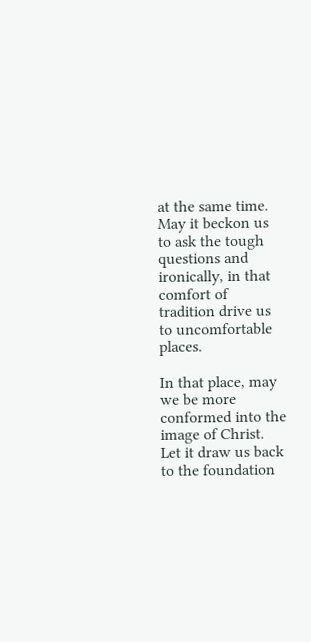at the same time. May it beckon us to ask the tough questions and ironically, in that comfort of tradition drive us to uncomfortable places.

In that place, may we be more conformed into the image of Christ. Let it draw us back to the foundation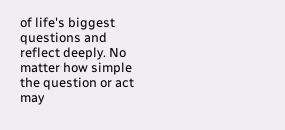of life's biggest questions and reflect deeply. No matter how simple the question or act may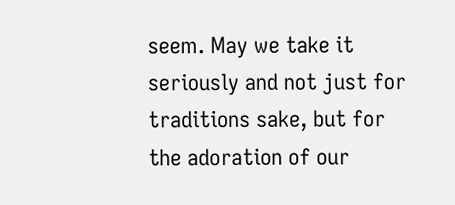seem. May we take it seriously and not just for traditions sake, but for the adoration of our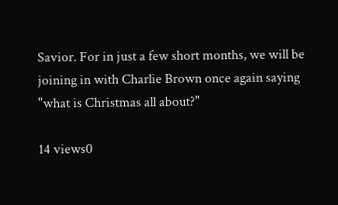Savior. For in just a few short months, we will be joining in with Charlie Brown once again saying "what is Christmas all about?"

14 views0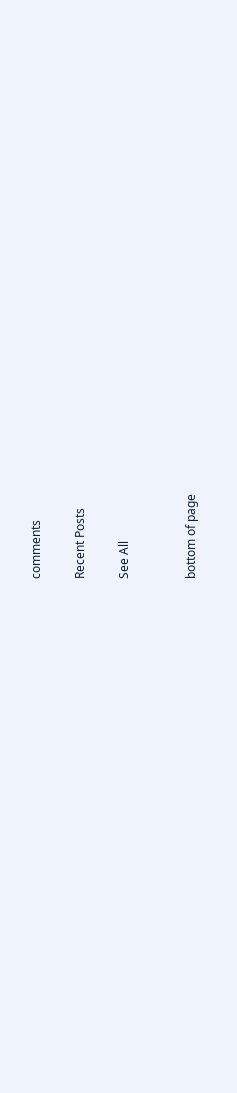comments

Recent Posts

See All


bottom of page